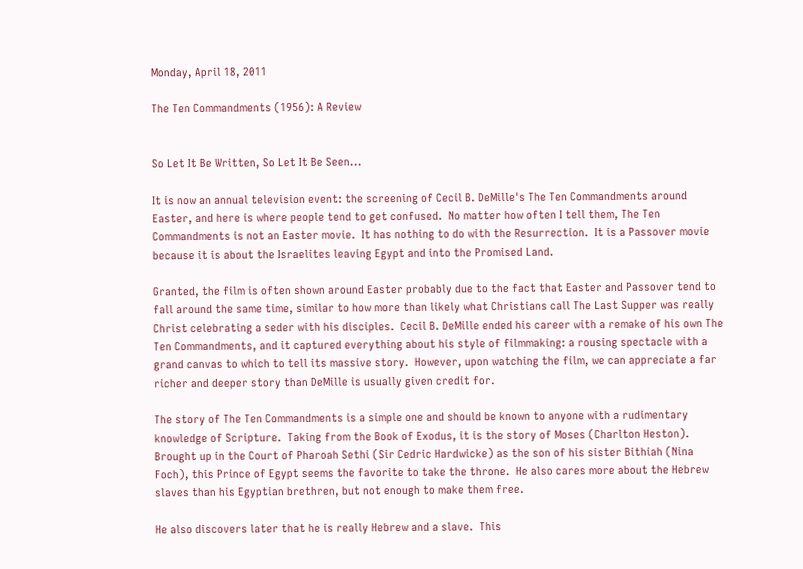Monday, April 18, 2011

The Ten Commandments (1956): A Review


So Let It Be Written, So Let It Be Seen...

It is now an annual television event: the screening of Cecil B. DeMille's The Ten Commandments around Easter, and here is where people tend to get confused.  No matter how often I tell them, The Ten Commandments is not an Easter movie.  It has nothing to do with the Resurrection.  It is a Passover movie because it is about the Israelites leaving Egypt and into the Promised Land.

Granted, the film is often shown around Easter probably due to the fact that Easter and Passover tend to fall around the same time, similar to how more than likely what Christians call The Last Supper was really Christ celebrating a seder with his disciples.  Cecil B. DeMille ended his career with a remake of his own The Ten Commandments, and it captured everything about his style of filmmaking: a rousing spectacle with a grand canvas to which to tell its massive story.  However, upon watching the film, we can appreciate a far richer and deeper story than DeMille is usually given credit for.

The story of The Ten Commandments is a simple one and should be known to anyone with a rudimentary knowledge of Scripture.  Taking from the Book of Exodus, it is the story of Moses (Charlton Heston).  Brought up in the Court of Pharoah Sethi (Sir Cedric Hardwicke) as the son of his sister Bithiah (Nina Foch), this Prince of Egypt seems the favorite to take the throne.  He also cares more about the Hebrew slaves than his Egyptian brethren, but not enough to make them free.

He also discovers later that he is really Hebrew and a slave.  This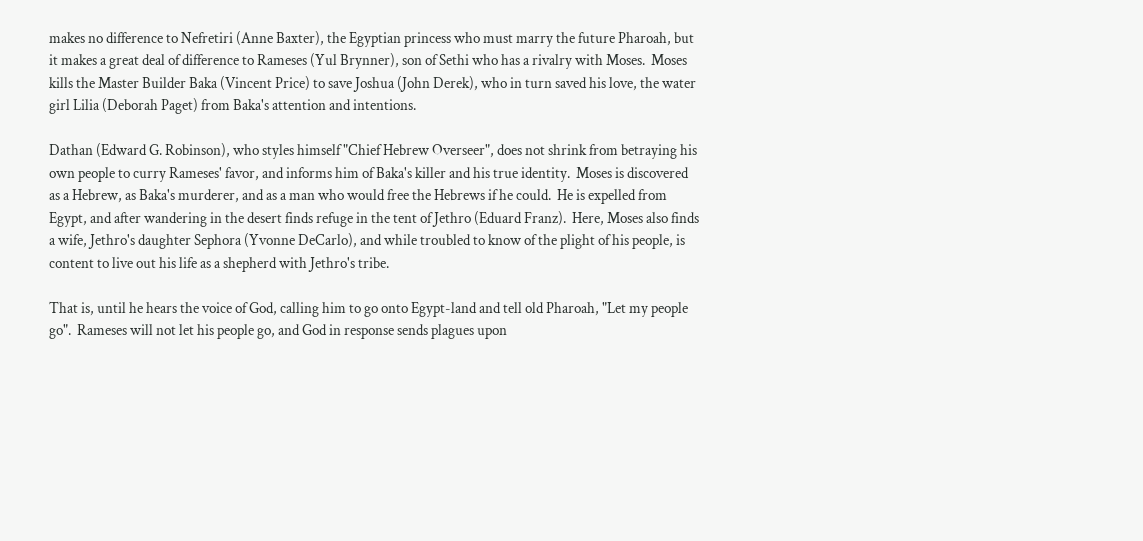makes no difference to Nefretiri (Anne Baxter), the Egyptian princess who must marry the future Pharoah, but it makes a great deal of difference to Rameses (Yul Brynner), son of Sethi who has a rivalry with Moses.  Moses kills the Master Builder Baka (Vincent Price) to save Joshua (John Derek), who in turn saved his love, the water girl Lilia (Deborah Paget) from Baka's attention and intentions.

Dathan (Edward G. Robinson), who styles himself "Chief Hebrew Overseer", does not shrink from betraying his own people to curry Rameses' favor, and informs him of Baka's killer and his true identity.  Moses is discovered as a Hebrew, as Baka's murderer, and as a man who would free the Hebrews if he could.  He is expelled from Egypt, and after wandering in the desert finds refuge in the tent of Jethro (Eduard Franz).  Here, Moses also finds a wife, Jethro's daughter Sephora (Yvonne DeCarlo), and while troubled to know of the plight of his people, is content to live out his life as a shepherd with Jethro's tribe.

That is, until he hears the voice of God, calling him to go onto Egypt-land and tell old Pharoah, "Let my people go".  Rameses will not let his people go, and God in response sends plagues upon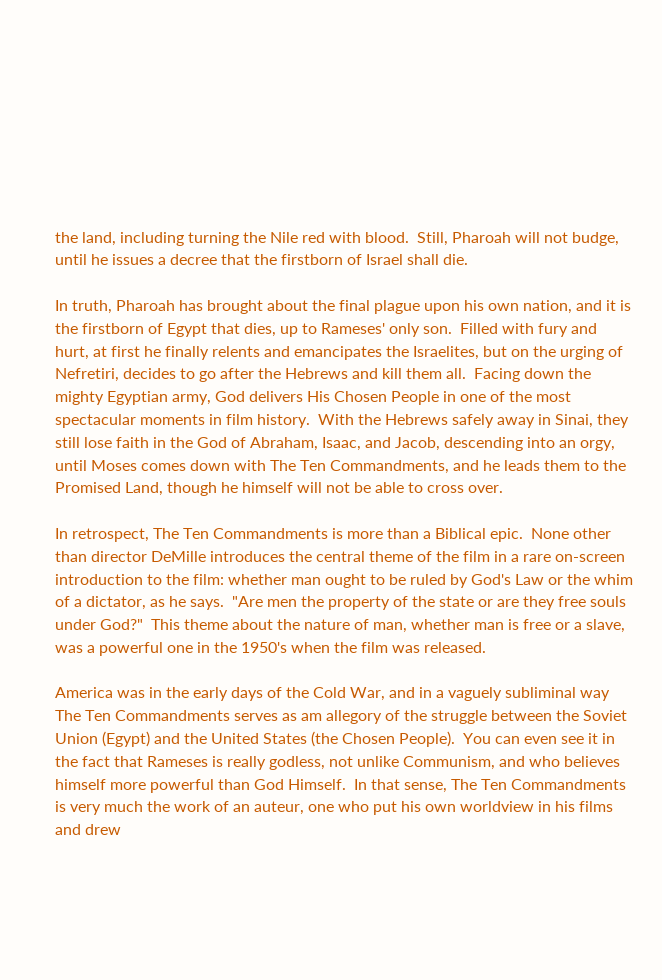the land, including turning the Nile red with blood.  Still, Pharoah will not budge, until he issues a decree that the firstborn of Israel shall die.

In truth, Pharoah has brought about the final plague upon his own nation, and it is the firstborn of Egypt that dies, up to Rameses' only son.  Filled with fury and hurt, at first he finally relents and emancipates the Israelites, but on the urging of Nefretiri, decides to go after the Hebrews and kill them all.  Facing down the mighty Egyptian army, God delivers His Chosen People in one of the most spectacular moments in film history.  With the Hebrews safely away in Sinai, they still lose faith in the God of Abraham, Isaac, and Jacob, descending into an orgy, until Moses comes down with The Ten Commandments, and he leads them to the Promised Land, though he himself will not be able to cross over.

In retrospect, The Ten Commandments is more than a Biblical epic.  None other than director DeMille introduces the central theme of the film in a rare on-screen introduction to the film: whether man ought to be ruled by God's Law or the whim of a dictator, as he says.  "Are men the property of the state or are they free souls under God?"  This theme about the nature of man, whether man is free or a slave, was a powerful one in the 1950's when the film was released.

America was in the early days of the Cold War, and in a vaguely subliminal way The Ten Commandments serves as am allegory of the struggle between the Soviet Union (Egypt) and the United States (the Chosen People).  You can even see it in the fact that Rameses is really godless, not unlike Communism, and who believes himself more powerful than God Himself.  In that sense, The Ten Commandments is very much the work of an auteur, one who put his own worldview in his films and drew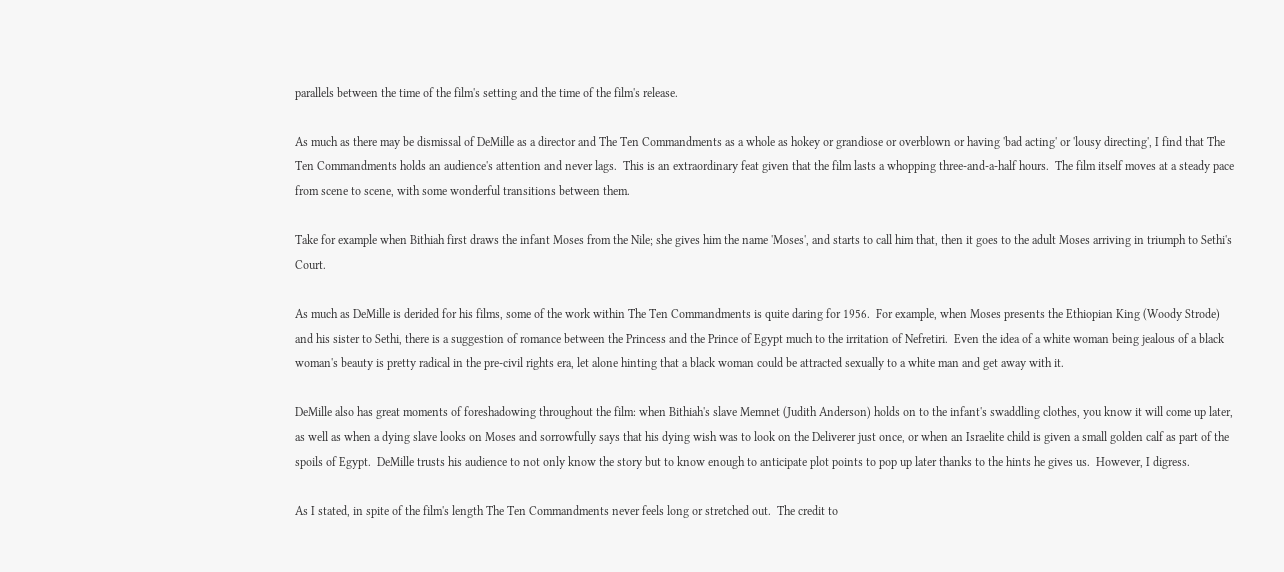parallels between the time of the film's setting and the time of the film's release.

As much as there may be dismissal of DeMille as a director and The Ten Commandments as a whole as hokey or grandiose or overblown or having 'bad acting' or 'lousy directing', I find that The Ten Commandments holds an audience's attention and never lags.  This is an extraordinary feat given that the film lasts a whopping three-and-a-half hours.  The film itself moves at a steady pace from scene to scene, with some wonderful transitions between them.

Take for example when Bithiah first draws the infant Moses from the Nile; she gives him the name 'Moses', and starts to call him that, then it goes to the adult Moses arriving in triumph to Sethi's Court.

As much as DeMille is derided for his films, some of the work within The Ten Commandments is quite daring for 1956.  For example, when Moses presents the Ethiopian King (Woody Strode) and his sister to Sethi, there is a suggestion of romance between the Princess and the Prince of Egypt much to the irritation of Nefretiri.  Even the idea of a white woman being jealous of a black woman's beauty is pretty radical in the pre-civil rights era, let alone hinting that a black woman could be attracted sexually to a white man and get away with it.

DeMille also has great moments of foreshadowing throughout the film: when Bithiah's slave Memnet (Judith Anderson) holds on to the infant's swaddling clothes, you know it will come up later, as well as when a dying slave looks on Moses and sorrowfully says that his dying wish was to look on the Deliverer just once, or when an Israelite child is given a small golden calf as part of the spoils of Egypt.  DeMille trusts his audience to not only know the story but to know enough to anticipate plot points to pop up later thanks to the hints he gives us.  However, I digress.

As I stated, in spite of the film's length The Ten Commandments never feels long or stretched out.  The credit to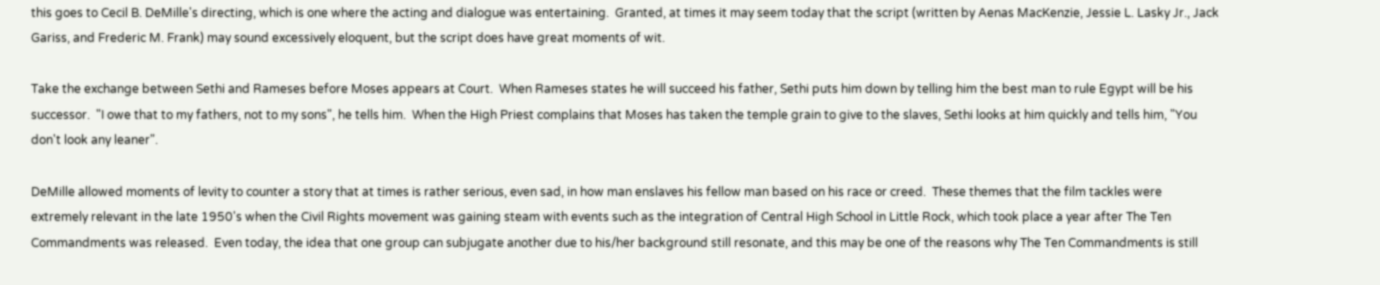this goes to Cecil B. DeMille's directing, which is one where the acting and dialogue was entertaining.  Granted, at times it may seem today that the script (written by Aenas MacKenzie, Jessie L. Lasky Jr., Jack Gariss, and Frederic M. Frank) may sound excessively eloquent, but the script does have great moments of wit.

Take the exchange between Sethi and Rameses before Moses appears at Court.  When Rameses states he will succeed his father, Sethi puts him down by telling him the best man to rule Egypt will be his successor.  "I owe that to my fathers, not to my sons", he tells him.  When the High Priest complains that Moses has taken the temple grain to give to the slaves, Sethi looks at him quickly and tells him, "You don't look any leaner".

DeMille allowed moments of levity to counter a story that at times is rather serious, even sad, in how man enslaves his fellow man based on his race or creed.  These themes that the film tackles were extremely relevant in the late 1950's when the Civil Rights movement was gaining steam with events such as the integration of Central High School in Little Rock, which took place a year after The Ten Commandments was released.  Even today, the idea that one group can subjugate another due to his/her background still resonate, and this may be one of the reasons why The Ten Commandments is still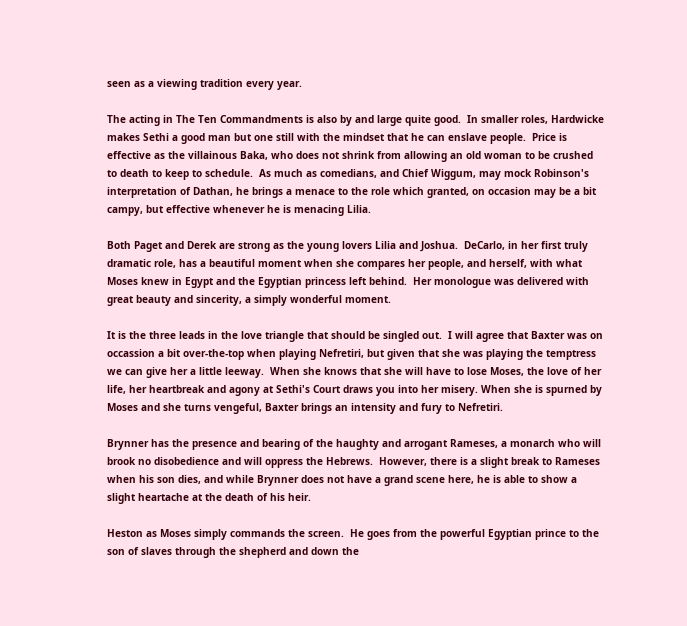seen as a viewing tradition every year.

The acting in The Ten Commandments is also by and large quite good.  In smaller roles, Hardwicke makes Sethi a good man but one still with the mindset that he can enslave people.  Price is effective as the villainous Baka, who does not shrink from allowing an old woman to be crushed to death to keep to schedule.  As much as comedians, and Chief Wiggum, may mock Robinson's interpretation of Dathan, he brings a menace to the role which granted, on occasion may be a bit campy, but effective whenever he is menacing Lilia.

Both Paget and Derek are strong as the young lovers Lilia and Joshua.  DeCarlo, in her first truly dramatic role, has a beautiful moment when she compares her people, and herself, with what Moses knew in Egypt and the Egyptian princess left behind.  Her monologue was delivered with great beauty and sincerity, a simply wonderful moment.

It is the three leads in the love triangle that should be singled out.  I will agree that Baxter was on occassion a bit over-the-top when playing Nefretiri, but given that she was playing the temptress we can give her a little leeway.  When she knows that she will have to lose Moses, the love of her life, her heartbreak and agony at Sethi's Court draws you into her misery. When she is spurned by Moses and she turns vengeful, Baxter brings an intensity and fury to Nefretiri.

Brynner has the presence and bearing of the haughty and arrogant Rameses, a monarch who will brook no disobedience and will oppress the Hebrews.  However, there is a slight break to Rameses when his son dies, and while Brynner does not have a grand scene here, he is able to show a slight heartache at the death of his heir.

Heston as Moses simply commands the screen.  He goes from the powerful Egyptian prince to the son of slaves through the shepherd and down the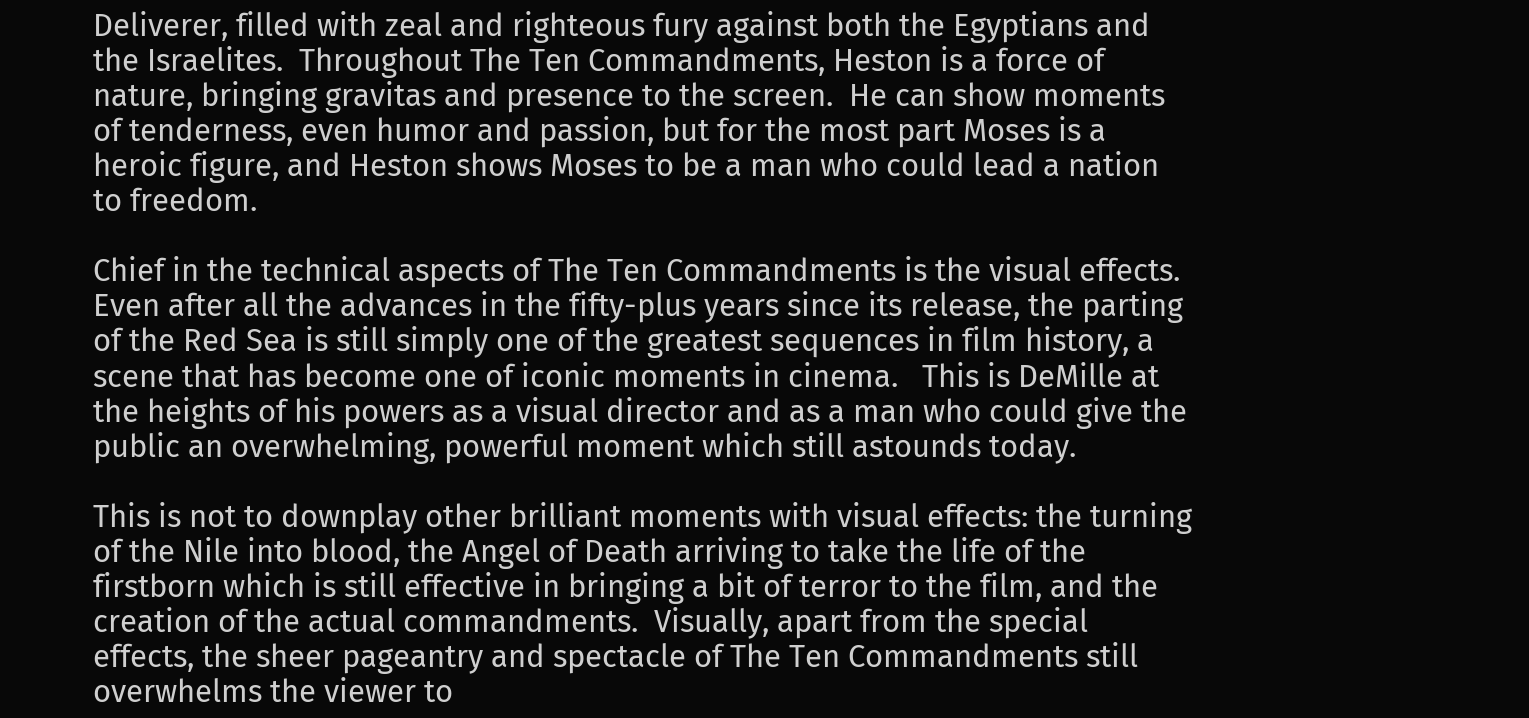Deliverer, filled with zeal and righteous fury against both the Egyptians and the Israelites.  Throughout The Ten Commandments, Heston is a force of nature, bringing gravitas and presence to the screen.  He can show moments of tenderness, even humor and passion, but for the most part Moses is a heroic figure, and Heston shows Moses to be a man who could lead a nation to freedom.

Chief in the technical aspects of The Ten Commandments is the visual effects.  Even after all the advances in the fifty-plus years since its release, the parting of the Red Sea is still simply one of the greatest sequences in film history, a scene that has become one of iconic moments in cinema.   This is DeMille at the heights of his powers as a visual director and as a man who could give the public an overwhelming, powerful moment which still astounds today.

This is not to downplay other brilliant moments with visual effects: the turning of the Nile into blood, the Angel of Death arriving to take the life of the firstborn which is still effective in bringing a bit of terror to the film, and the creation of the actual commandments.  Visually, apart from the special effects, the sheer pageantry and spectacle of The Ten Commandments still overwhelms the viewer to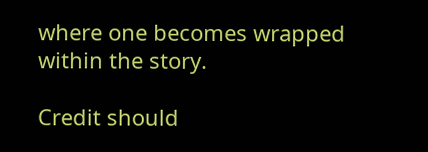where one becomes wrapped within the story.

Credit should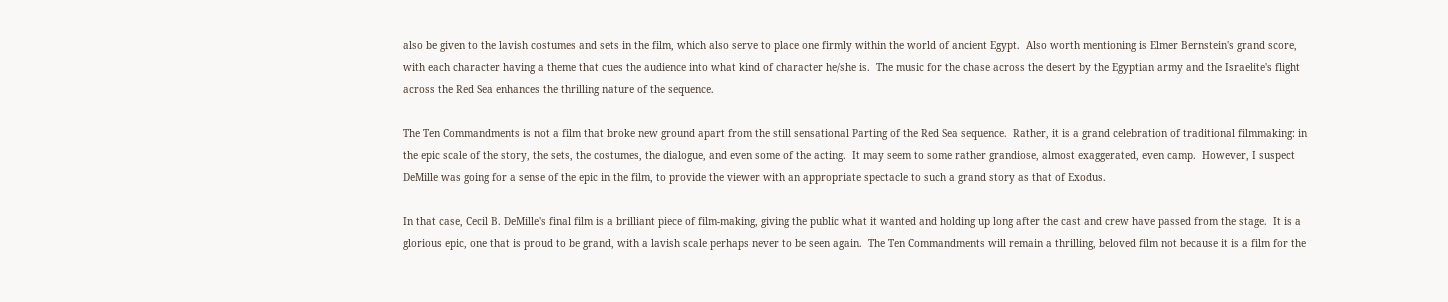also be given to the lavish costumes and sets in the film, which also serve to place one firmly within the world of ancient Egypt.  Also worth mentioning is Elmer Bernstein's grand score, with each character having a theme that cues the audience into what kind of character he/she is.  The music for the chase across the desert by the Egyptian army and the Israelite's flight across the Red Sea enhances the thrilling nature of the sequence.

The Ten Commandments is not a film that broke new ground apart from the still sensational Parting of the Red Sea sequence.  Rather, it is a grand celebration of traditional filmmaking: in the epic scale of the story, the sets, the costumes, the dialogue, and even some of the acting.  It may seem to some rather grandiose, almost exaggerated, even camp.  However, I suspect DeMille was going for a sense of the epic in the film, to provide the viewer with an appropriate spectacle to such a grand story as that of Exodus.

In that case, Cecil B. DeMille's final film is a brilliant piece of film-making, giving the public what it wanted and holding up long after the cast and crew have passed from the stage.  It is a glorious epic, one that is proud to be grand, with a lavish scale perhaps never to be seen again.  The Ten Commandments will remain a thrilling, beloved film not because it is a film for the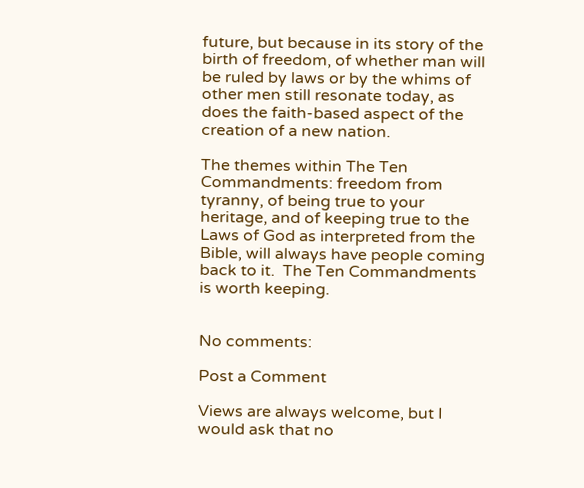future, but because in its story of the birth of freedom, of whether man will be ruled by laws or by the whims of other men still resonate today, as does the faith-based aspect of the creation of a new nation.

The themes within The Ten Commandments: freedom from tyranny, of being true to your heritage, and of keeping true to the Laws of God as interpreted from the Bible, will always have people coming back to it.  The Ten Commandments is worth keeping.


No comments:

Post a Comment

Views are always welcome, but I would ask that no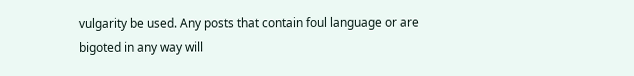vulgarity be used. Any posts that contain foul language or are bigoted in any way will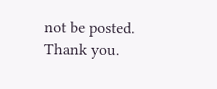not be posted.
Thank you.